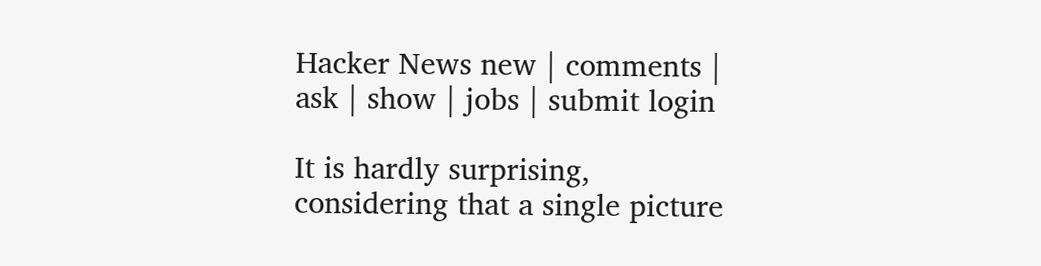Hacker News new | comments | ask | show | jobs | submit login

It is hardly surprising, considering that a single picture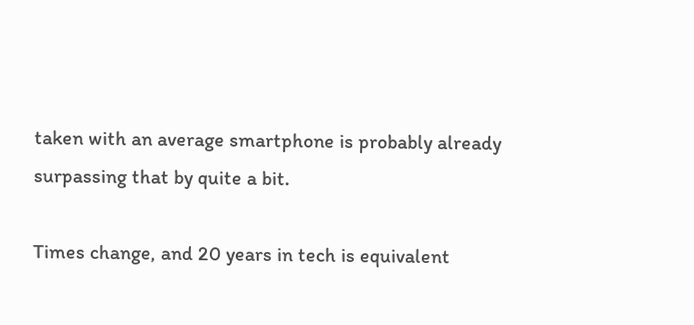taken with an average smartphone is probably already surpassing that by quite a bit.

Times change, and 20 years in tech is equivalent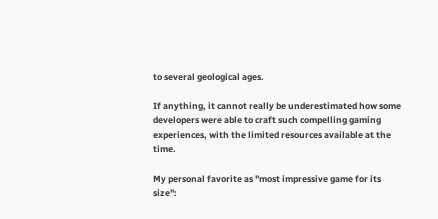to several geological ages.

If anything, it cannot really be underestimated how some developers were able to craft such compelling gaming experiences, with the limited resources available at the time.

My personal favorite as "most impressive game for its size":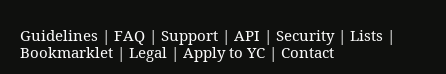Guidelines | FAQ | Support | API | Security | Lists | Bookmarklet | Legal | Apply to YC | Contact